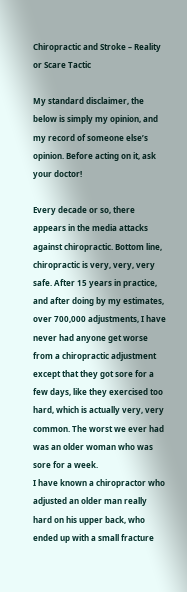Chiropractic and Stroke – Reality or Scare Tactic

My standard disclaimer, the below is simply my opinion, and my record of someone else’s opinion. Before acting on it, ask your doctor!

Every decade or so, there appears in the media attacks against chiropractic. Bottom line, chiropractic is very, very, very safe. After 15 years in practice, and after doing by my estimates, over 700,000 adjustments, I have never had anyone get worse from a chiropractic adjustment except that they got sore for a few days, like they exercised too hard, which is actually very, very common. The worst we ever had was an older woman who was sore for a week.
I have known a chiropractor who adjusted an older man really hard on his upper back, who ended up with a small fracture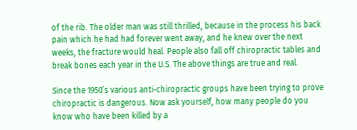of the rib. The older man was still thrilled, because in the process his back pain which he had had forever went away, and he knew over the next weeks, the fracture would heal. People also fall off chiropractic tables and break bones each year in the U.S. The above things are true and real.

Since the 1950’s various anti-chiropractic groups have been trying to prove chiropractic is dangerous. Now ask yourself, how many people do you know who have been killed by a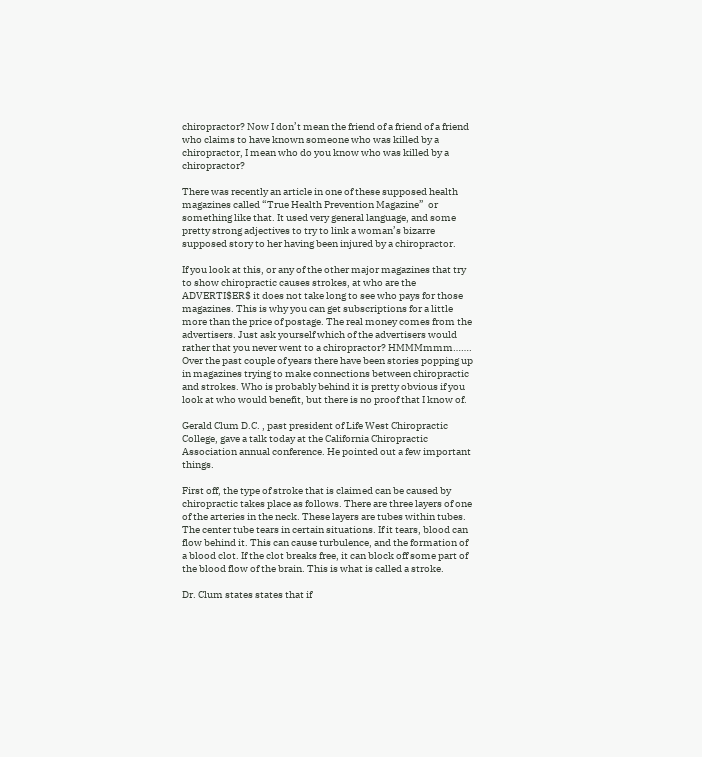chiropractor? Now I don’t mean the friend of a friend of a friend who claims to have known someone who was killed by a chiropractor, I mean who do you know who was killed by a chiropractor?

There was recently an article in one of these supposed health magazines called “True Health Prevention Magazine”  or something like that. It used very general language, and some pretty strong adjectives to try to link a woman’s bizarre supposed story to her having been injured by a chiropractor.

If you look at this, or any of the other major magazines that try to show chiropractic causes strokes, at who are the ADVERTI$ER$ it does not take long to see who pays for those magazines. This is why you can get subscriptions for a little more than the price of postage. The real money comes from the advertisers. Just ask yourself which of the advertisers would rather that you never went to a chiropractor? HMMMmmm…….
Over the past couple of years there have been stories popping up in magazines trying to make connections between chiropractic and strokes. Who is probably behind it is pretty obvious if you look at who would benefit, but there is no proof that I know of.

Gerald Clum D.C. , past president of Life West Chiropractic College, gave a talk today at the California Chiropractic Association annual conference. He pointed out a few important things.

First off, the type of stroke that is claimed can be caused by chiropractic takes place as follows. There are three layers of one of the arteries in the neck. These layers are tubes within tubes. The center tube tears in certain situations. If it tears, blood can flow behind it. This can cause turbulence, and the formation of a blood clot. If the clot breaks free, it can block off some part of the blood flow of the brain. This is what is called a stroke.

Dr. Clum states states that if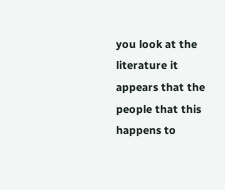you look at the literature it appears that the people that this happens to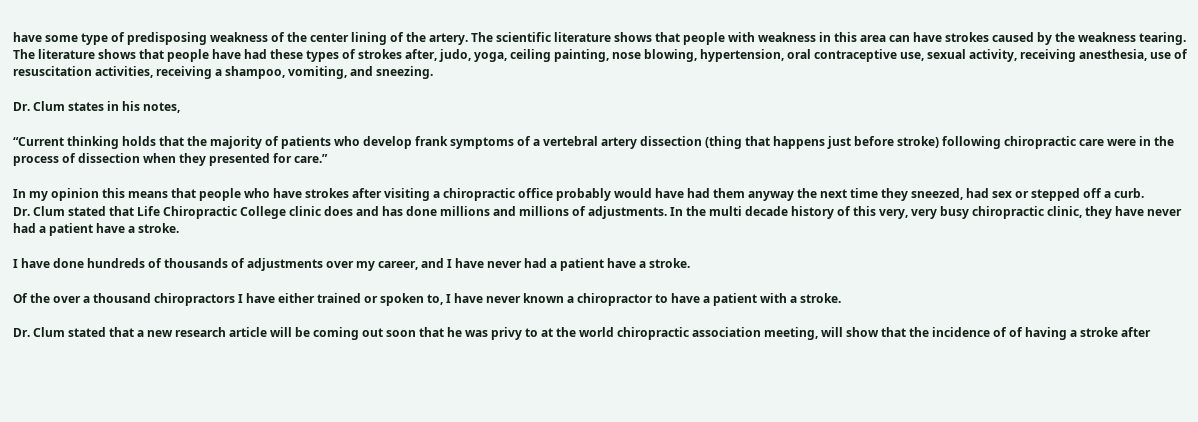have some type of predisposing weakness of the center lining of the artery. The scientific literature shows that people with weakness in this area can have strokes caused by the weakness tearing. The literature shows that people have had these types of strokes after, judo, yoga, ceiling painting, nose blowing, hypertension, oral contraceptive use, sexual activity, receiving anesthesia, use of resuscitation activities, receiving a shampoo, vomiting, and sneezing.

Dr. Clum states in his notes,

“Current thinking holds that the majority of patients who develop frank symptoms of a vertebral artery dissection (thing that happens just before stroke) following chiropractic care were in the process of dissection when they presented for care.”

In my opinion this means that people who have strokes after visiting a chiropractic office probably would have had them anyway the next time they sneezed, had sex or stepped off a curb.
Dr. Clum stated that Life Chiropractic College clinic does and has done millions and millions of adjustments. In the multi decade history of this very, very busy chiropractic clinic, they have never had a patient have a stroke.

I have done hundreds of thousands of adjustments over my career, and I have never had a patient have a stroke.

Of the over a thousand chiropractors I have either trained or spoken to, I have never known a chiropractor to have a patient with a stroke.

Dr. Clum stated that a new research article will be coming out soon that he was privy to at the world chiropractic association meeting, will show that the incidence of of having a stroke after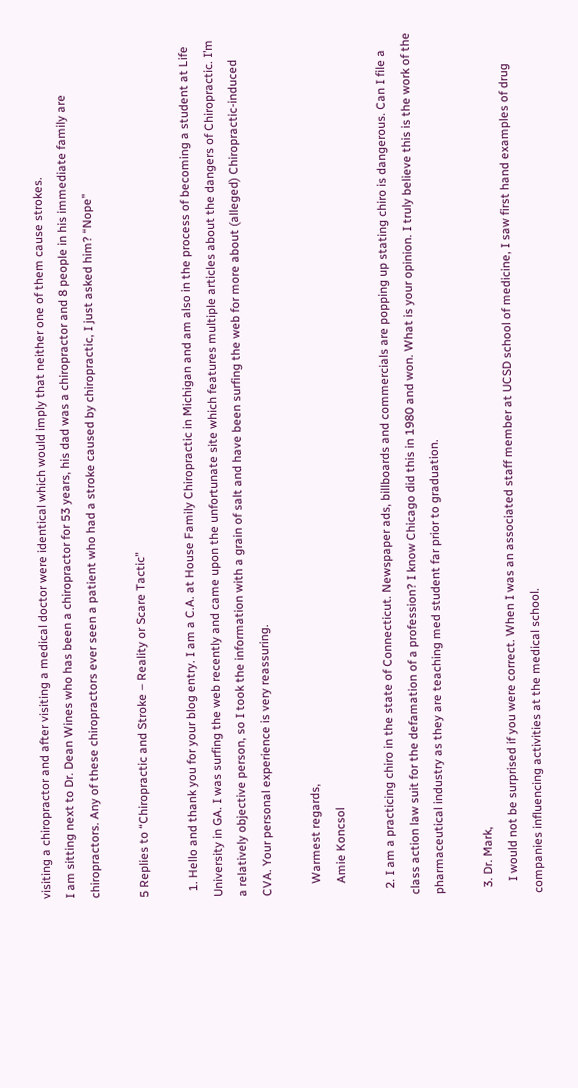visiting a chiropractor and after visiting a medical doctor were identical which would imply that neither one of them cause strokes.
I am sitting next to Dr. Dean Wines who has been a chiropractor for 53 years, his dad was a chiropractor and 8 people in his immediate family are chiropractors. Any of these chiropractors ever seen a patient who had a stroke caused by chiropractic, I just asked him? “Nope”

5 Replies to “Chiropractic and Stroke – Reality or Scare Tactic”

  1. Hello and thank you for your blog entry. I am a C.A. at House Family Chiropractic in Michigan and am also in the process of becoming a student at Life University in GA. I was surfing the web recently and came upon the unfortunate site which features multiple articles about the dangers of Chiropractic. I’m a relatively objective person, so I took the information with a grain of salt and have been surfing the web for more about (alleged) Chiropractic-induced CVA. Your personal experience is very reassuring.

    Warmest regards,
    Amie Koncsol

  2. I am a practicing chiro in the state of Connecticut. Newspaper ads, billboards and commercials are popping up stating chiro is dangerous. Can I file a class action law suit for the defamation of a profession? I know Chicago did this in 1980 and won. What is your opinion. I truly believe this is the work of the pharmaceutical industry as they are teaching med student far prior to graduation.

  3. Dr. Mark,
    I would not be surprised if you were correct. When I was an associated staff member at UCSD school of medicine, I saw first hand examples of drug companies influencing activities at the medical school.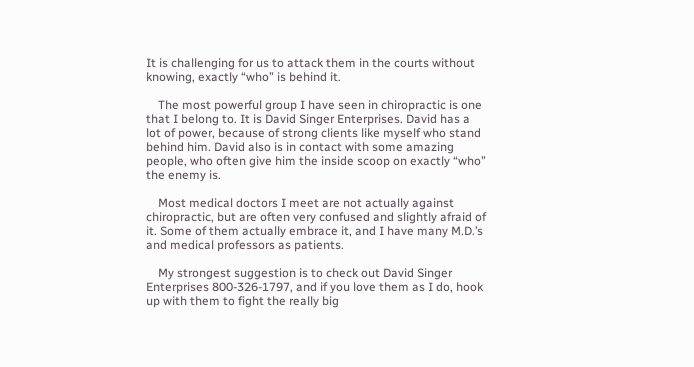It is challenging for us to attack them in the courts without knowing, exactly “who” is behind it.

    The most powerful group I have seen in chiropractic is one that I belong to. It is David Singer Enterprises. David has a lot of power, because of strong clients like myself who stand behind him. David also is in contact with some amazing people, who often give him the inside scoop on exactly “who” the enemy is.

    Most medical doctors I meet are not actually against chiropractic, but are often very confused and slightly afraid of it. Some of them actually embrace it, and I have many M.D.’s and medical professors as patients.

    My strongest suggestion is to check out David Singer Enterprises 800-326-1797, and if you love them as I do, hook up with them to fight the really big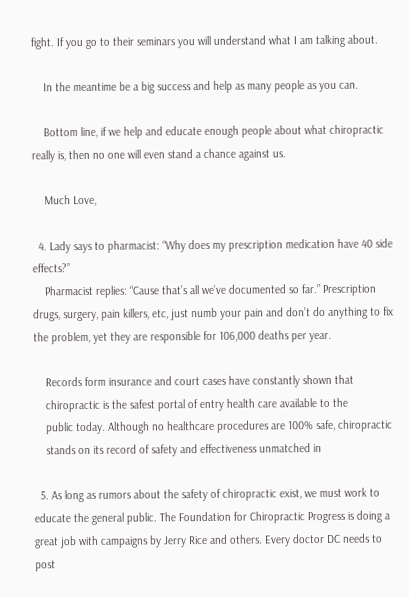fight. If you go to their seminars you will understand what I am talking about.

    In the meantime be a big success and help as many people as you can.

    Bottom line, if we help and educate enough people about what chiropractic really is, then no one will even stand a chance against us.

    Much Love,

  4. Lady says to pharmacist: “Why does my prescription medication have 40 side effects?”
    Pharmacist replies: “Cause that’s all we’ve documented so far.” Prescription drugs, surgery, pain killers, etc, just numb your pain and don’t do anything to fix the problem, yet they are responsible for 106,000 deaths per year.

    Records form insurance and court cases have constantly shown that
    chiropractic is the safest portal of entry health care available to the
    public today. Although no healthcare procedures are 100% safe, chiropractic
    stands on its record of safety and effectiveness unmatched in

  5. As long as rumors about the safety of chiropractic exist, we must work to educate the general public. The Foundation for Chiropractic Progress is doing a great job with campaigns by Jerry Rice and others. Every doctor DC needs to post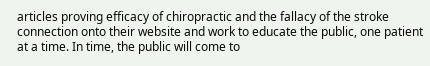articles proving efficacy of chiropractic and the fallacy of the stroke connection onto their website and work to educate the public, one patient at a time. In time, the public will come to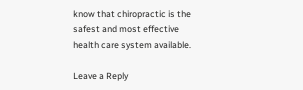know that chiropractic is the safest and most effective health care system available.

Leave a Reply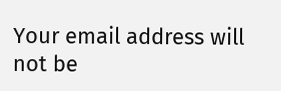Your email address will not be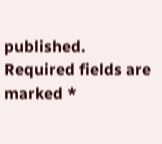published. Required fields are marked *